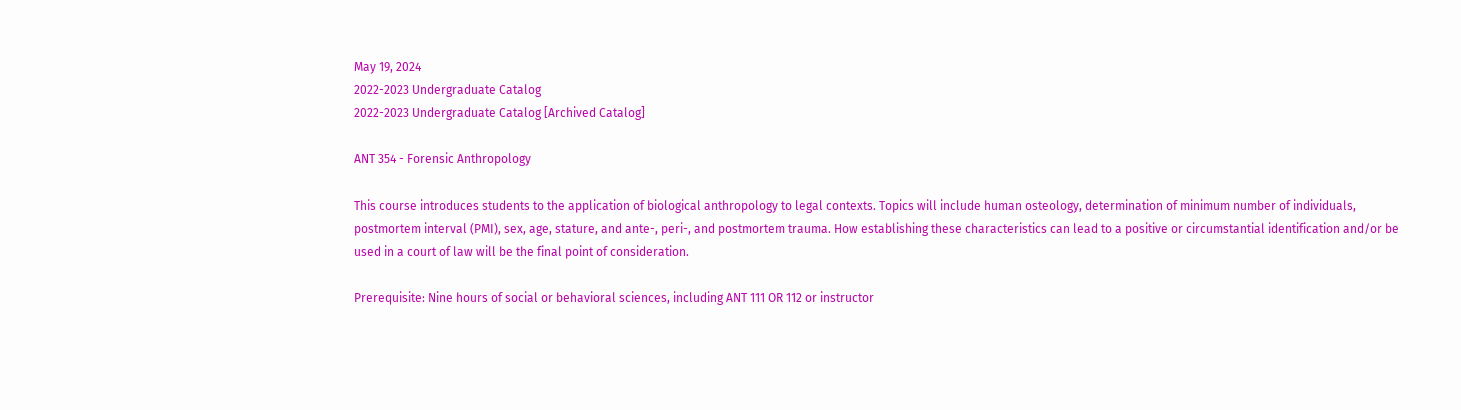May 19, 2024
2022-2023 Undergraduate Catalog
2022-2023 Undergraduate Catalog [Archived Catalog]

ANT 354 - Forensic Anthropology

This course introduces students to the application of biological anthropology to legal contexts. Topics will include human osteology, determination of minimum number of individuals, postmortem interval (PMI), sex, age, stature, and ante-, peri-, and postmortem trauma. How establishing these characteristics can lead to a positive or circumstantial identification and/or be used in a court of law will be the final point of consideration.

Prerequisite: Nine hours of social or behavioral sciences, including ANT 111 OR 112 or instructor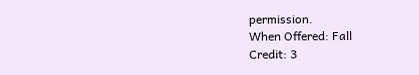permission.
When Offered: Fall
Credit: 3